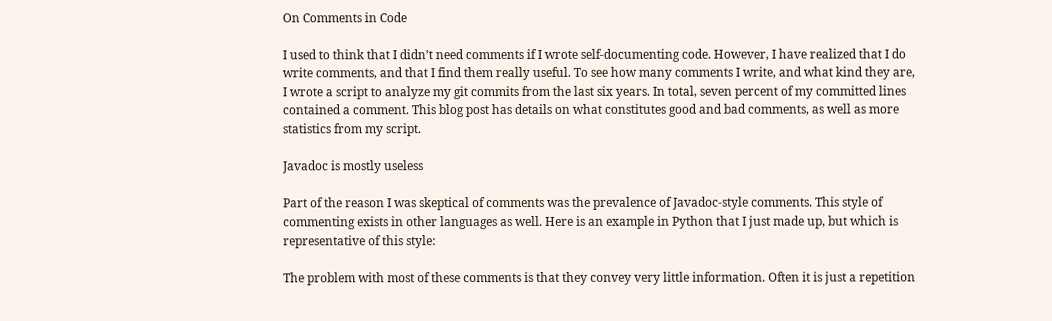On Comments in Code

I used to think that I didn’t need comments if I wrote self-documenting code. However, I have realized that I do write comments, and that I find them really useful. To see how many comments I write, and what kind they are, I wrote a script to analyze my git commits from the last six years. In total, seven percent of my committed lines contained a comment. This blog post has details on what constitutes good and bad comments, as well as more statistics from my script.

Javadoc is mostly useless

Part of the reason I was skeptical of comments was the prevalence of Javadoc-style comments. This style of commenting exists in other languages as well. Here is an example in Python that I just made up, but which is representative of this style:

The problem with most of these comments is that they convey very little information. Often it is just a repetition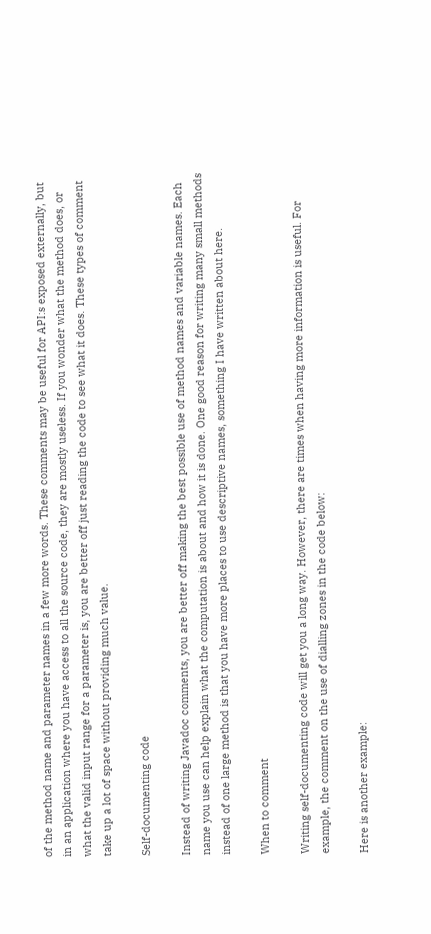of the method name and parameter names in a few more words. These comments may be useful for API:s exposed externally, but in an application where you have access to all the source code, they are mostly useless. If you wonder what the method does, or what the valid input range for a parameter is, you are better off just reading the code to see what it does. These types of comment take up a lot of space without providing much value.

Self-documenting code

Instead of writing Javadoc comments, you are better off making the best possible use of method names and variable names. Each name you use can help explain what the computation is about and how it is done. One good reason for writing many small methods instead of one large method is that you have more places to use descriptive names, something I have written about here.

When to comment

Writing self-documenting code will get you a long way. However, there are times when having more information is useful. For example, the comment on the use of dialling zones in the code below:

Here is another example: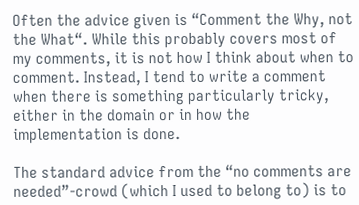Often the advice given is “Comment the Why, not the What“. While this probably covers most of my comments, it is not how I think about when to comment. Instead, I tend to write a comment when there is something particularly tricky, either in the domain or in how the implementation is done.

The standard advice from the “no comments are needed”-crowd (which I used to belong to) is to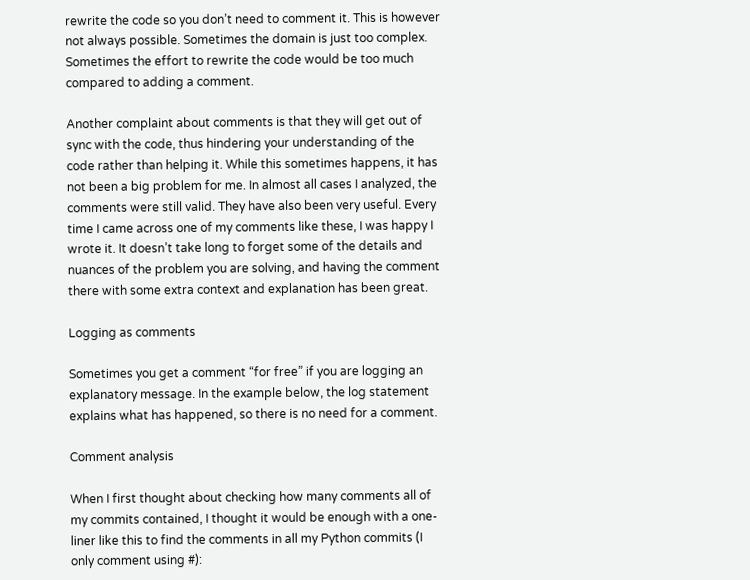rewrite the code so you don’t need to comment it. This is however not always possible. Sometimes the domain is just too complex. Sometimes the effort to rewrite the code would be too much compared to adding a comment.

Another complaint about comments is that they will get out of sync with the code, thus hindering your understanding of the code rather than helping it. While this sometimes happens, it has not been a big problem for me. In almost all cases I analyzed, the comments were still valid. They have also been very useful. Every time I came across one of my comments like these, I was happy I wrote it. It doesn’t take long to forget some of the details and nuances of the problem you are solving, and having the comment there with some extra context and explanation has been great.

Logging as comments

Sometimes you get a comment “for free” if you are logging an explanatory message. In the example below, the log statement explains what has happened, so there is no need for a comment.

Comment analysis

When I first thought about checking how many comments all of my commits contained, I thought it would be enough with a one-liner like this to find the comments in all my Python commits (I only comment using #):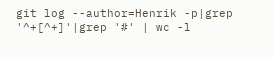git log --author=Henrik -p|grep '^+[^+]'|grep '#' | wc -l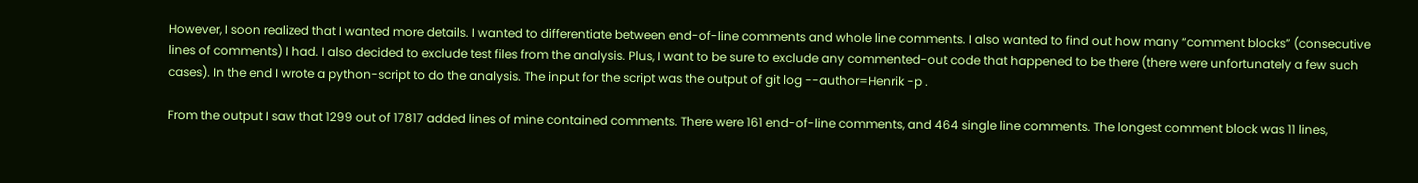However, I soon realized that I wanted more details. I wanted to differentiate between end-of-line comments and whole line comments. I also wanted to find out how many “comment blocks” (consecutive lines of comments) I had. I also decided to exclude test files from the analysis. Plus, I want to be sure to exclude any commented-out code that happened to be there (there were unfortunately a few such cases). In the end I wrote a python-script to do the analysis. The input for the script was the output of git log --author=Henrik -p .

From the output I saw that 1299 out of 17817 added lines of mine contained comments. There were 161 end-of-line comments, and 464 single line comments. The longest comment block was 11 lines,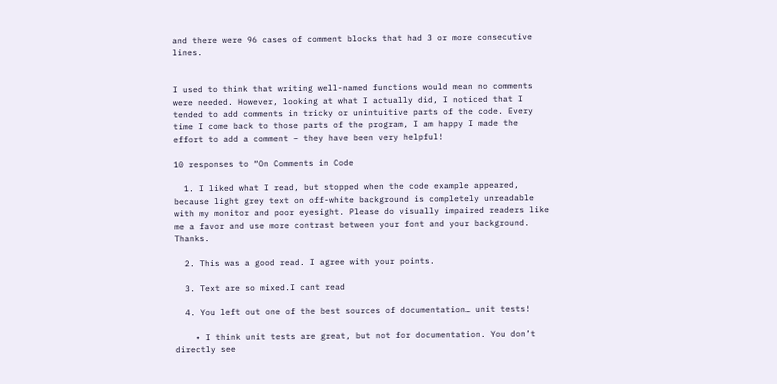and there were 96 cases of comment blocks that had 3 or more consecutive lines.


I used to think that writing well-named functions would mean no comments were needed. However, looking at what I actually did, I noticed that I tended to add comments in tricky or unintuitive parts of the code. Every time I come back to those parts of the program, I am happy I made the effort to add a comment – they have been very helpful!

10 responses to “On Comments in Code

  1. I liked what I read, but stopped when the code example appeared, because light grey text on off-white background is completely unreadable with my monitor and poor eyesight. Please do visually impaired readers like me a favor and use more contrast between your font and your background. Thanks.

  2. This was a good read. I agree with your points.

  3. Text are so mixed.I cant read

  4. You left out one of the best sources of documentation… unit tests!

    • I think unit tests are great, but not for documentation. You don’t directly see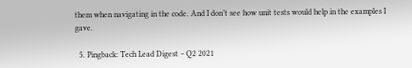them when navigating in the code. And I don’t see how unit tests would help in the examples I gave.

  5. Pingback: Tech Lead Digest – Q2 2021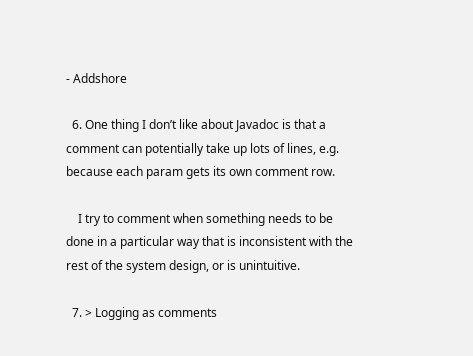- Addshore

  6. One thing I don’t like about Javadoc is that a comment can potentially take up lots of lines, e.g. because each param gets its own comment row.

    I try to comment when something needs to be done in a particular way that is inconsistent with the rest of the system design, or is unintuitive.

  7. > Logging as comments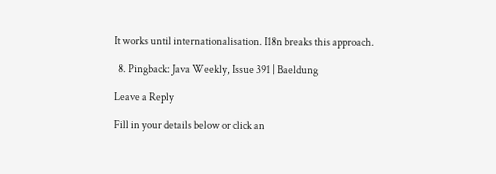It works until internationalisation. I18n breaks this approach.

  8. Pingback: Java Weekly, Issue 391 | Baeldung

Leave a Reply

Fill in your details below or click an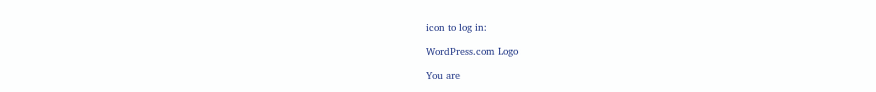icon to log in:

WordPress.com Logo

You are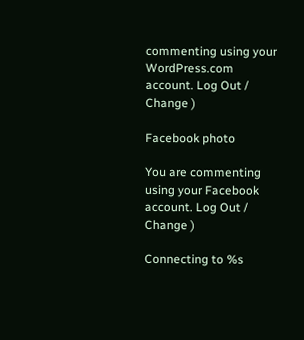commenting using your WordPress.com account. Log Out /  Change )

Facebook photo

You are commenting using your Facebook account. Log Out /  Change )

Connecting to %s